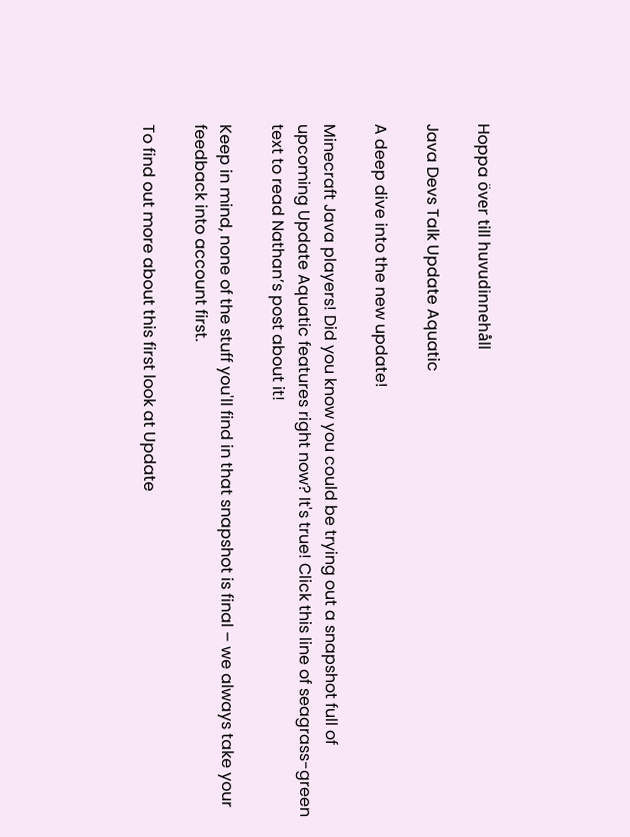Hoppa över till huvudinnehåll

Java Devs Talk Update Aquatic

A deep dive into the new update!

Minecraft Java players! Did you know you could be trying out a snapshot full of upcoming Update Aquatic features right now? It's true! Click this line of seagrass-green text to read Nathan’s post about it!

Keep in mind, none of the stuff you'll find in that snapshot is final – we always take your feedback into account first.

To find out more about this first look at Update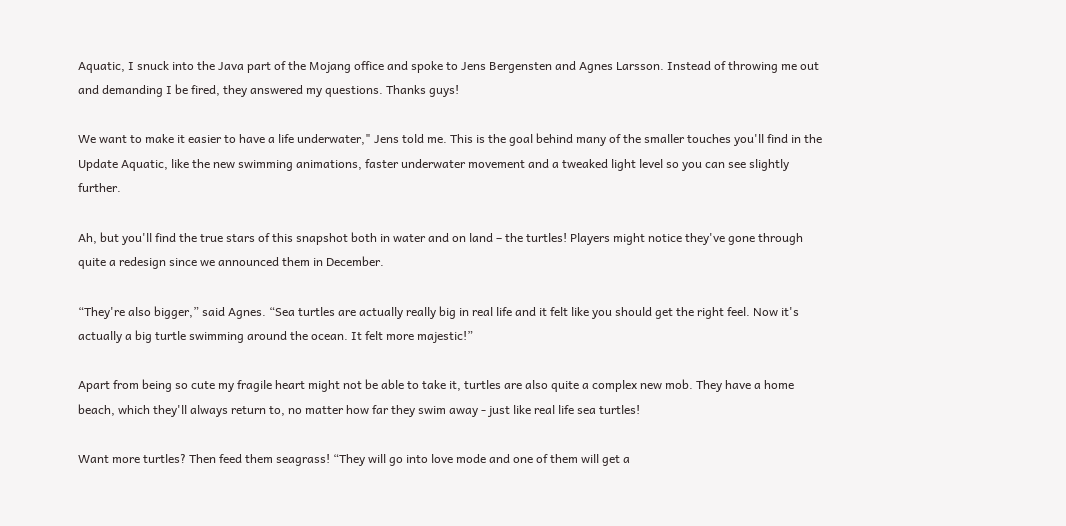Aquatic, I snuck into the Java part of the Mojang office and spoke to Jens Bergensten and Agnes Larsson. Instead of throwing me out and demanding I be fired, they answered my questions. Thanks guys!

We want to make it easier to have a life underwater," Jens told me. This is the goal behind many of the smaller touches you'll find in the Update Aquatic, like the new swimming animations, faster underwater movement and a tweaked light level so you can see slightly further.

Ah, but you'll find the true stars of this snapshot both in water and on land – the turtles! Players might notice they've gone through quite a redesign since we announced them in December.

“They're also bigger,” said Agnes. “Sea turtles are actually really big in real life and it felt like you should get the right feel. Now it's actually a big turtle swimming around the ocean. It felt more majestic!”

Apart from being so cute my fragile heart might not be able to take it, turtles are also quite a complex new mob. They have a home beach, which they'll always return to, no matter how far they swim away - just like real life sea turtles!

Want more turtles? Then feed them seagrass! “They will go into love mode and one of them will get a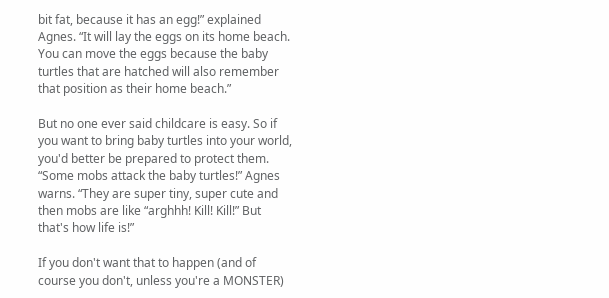bit fat, because it has an egg!” explained Agnes. “It will lay the eggs on its home beach. You can move the eggs because the baby turtles that are hatched will also remember that position as their home beach.”

But no one ever said childcare is easy. So if you want to bring baby turtles into your world, you'd better be prepared to protect them. “Some mobs attack the baby turtles!” Agnes warns. “They are super tiny, super cute and then mobs are like “arghhh! Kill! Kill!” But that's how life is!”

If you don't want that to happen (and of course you don't, unless you're a MONSTER)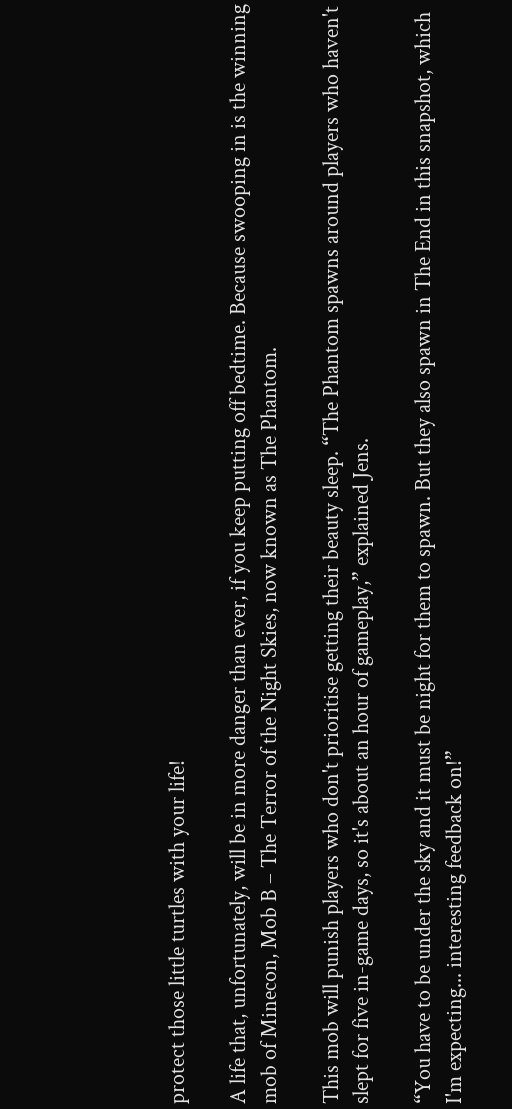protect those little turtles with your life!

A life that, unfortunately, will be in more danger than ever, if you keep putting off bedtime. Because swooping in is the winning mob of Minecon, Mob B – The Terror of the Night Skies, now known as The Phantom.

This mob will punish players who don't prioritise getting their beauty sleep. “The Phantom spawns around players who haven't slept for five in-game days, so it's about an hour of gameplay,” explained Jens.

“You have to be under the sky and it must be night for them to spawn. But they also spawn in The End in this snapshot, which I'm expecting... interesting feedback on!”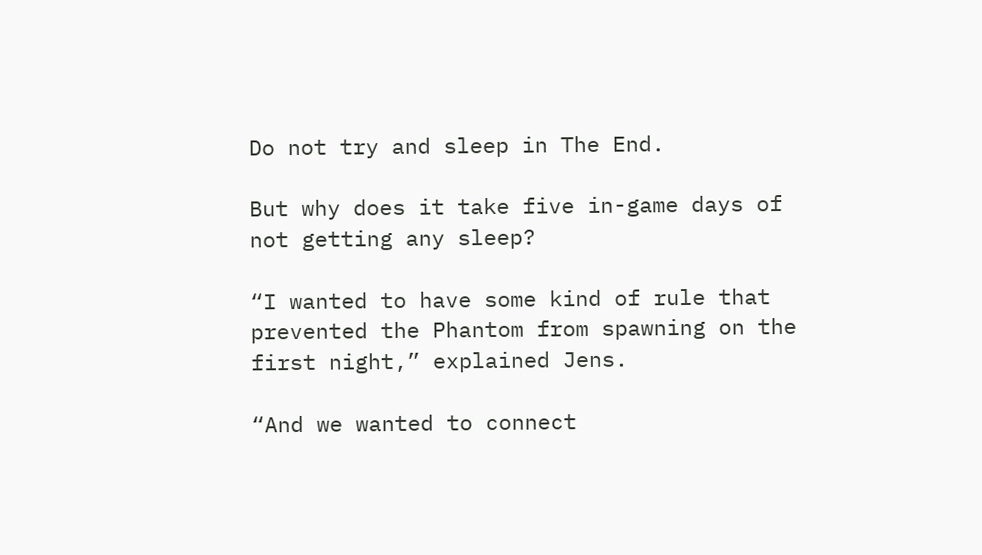Do not try and sleep in The End.

But why does it take five in-game days of not getting any sleep?

“I wanted to have some kind of rule that prevented the Phantom from spawning on the first night,” explained Jens.

“And we wanted to connect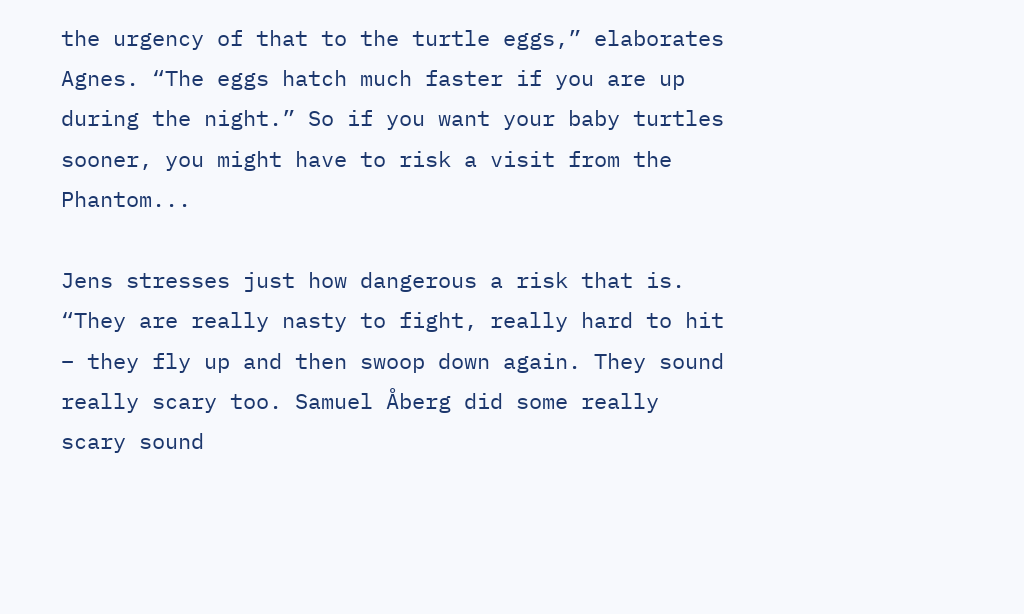the urgency of that to the turtle eggs,” elaborates Agnes. “The eggs hatch much faster if you are up during the night.” So if you want your baby turtles sooner, you might have to risk a visit from the Phantom...

Jens stresses just how dangerous a risk that is. “They are really nasty to fight, really hard to hit – they fly up and then swoop down again. They sound really scary too. Samuel Åberg did some really scary sound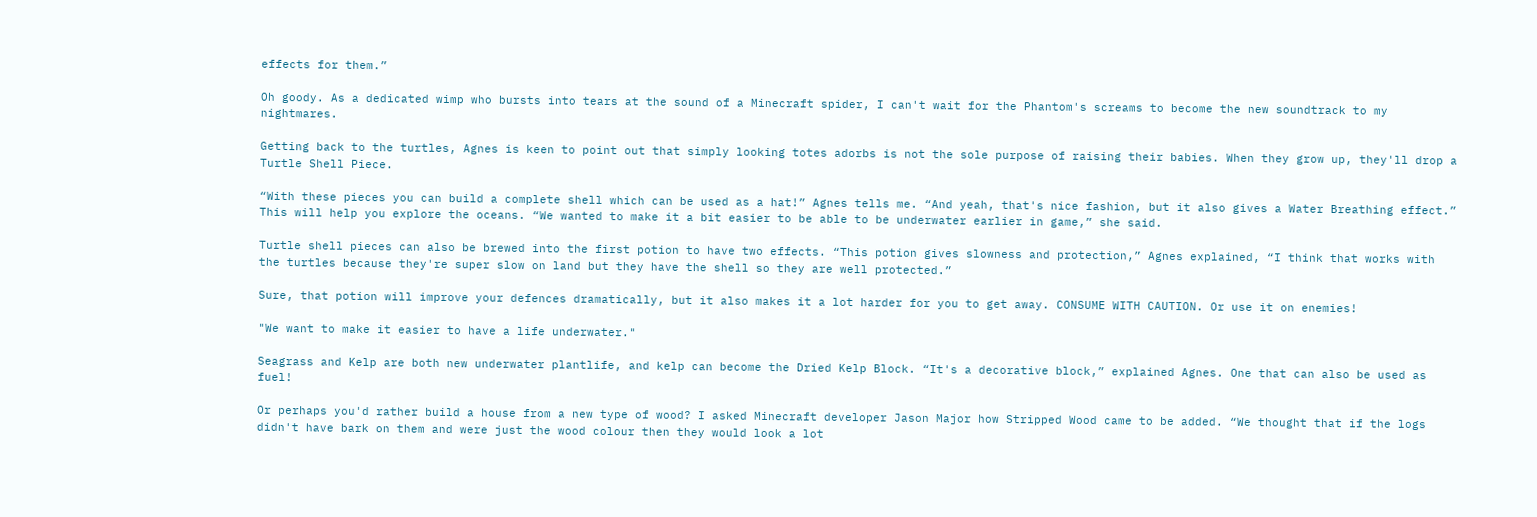effects for them.”

Oh goody. As a dedicated wimp who bursts into tears at the sound of a Minecraft spider, I can't wait for the Phantom's screams to become the new soundtrack to my nightmares.

Getting back to the turtles, Agnes is keen to point out that simply looking totes adorbs is not the sole purpose of raising their babies. When they grow up, they'll drop a Turtle Shell Piece.

“With these pieces you can build a complete shell which can be used as a hat!” Agnes tells me. “And yeah, that's nice fashion, but it also gives a Water Breathing effect.” This will help you explore the oceans. “We wanted to make it a bit easier to be able to be underwater earlier in game,” she said.

Turtle shell pieces can also be brewed into the first potion to have two effects. “This potion gives slowness and protection,” Agnes explained, “I think that works with the turtles because they're super slow on land but they have the shell so they are well protected.”

Sure, that potion will improve your defences dramatically, but it also makes it a lot harder for you to get away. CONSUME WITH CAUTION. Or use it on enemies!

"We want to make it easier to have a life underwater."

Seagrass and Kelp are both new underwater plantlife, and kelp can become the Dried Kelp Block. “It's a decorative block,” explained Agnes. One that can also be used as fuel!

Or perhaps you'd rather build a house from a new type of wood? I asked Minecraft developer Jason Major how Stripped Wood came to be added. “We thought that if the logs didn't have bark on them and were just the wood colour then they would look a lot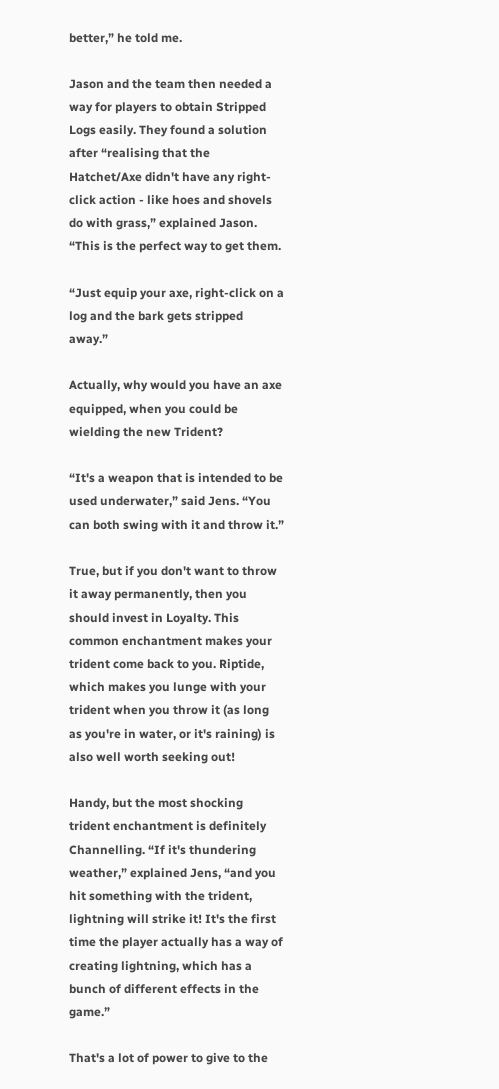better,” he told me.

Jason and the team then needed a way for players to obtain Stripped Logs easily. They found a solution after “realising that the Hatchet/Axe didn't have any right-click action - like hoes and shovels do with grass,” explained Jason. “This is the perfect way to get them.

“Just equip your axe, right-click on a log and the bark gets stripped away.”

Actually, why would you have an axe equipped, when you could be wielding the new Trident?

“It's a weapon that is intended to be used underwater,” said Jens. “You can both swing with it and throw it.”

True, but if you don't want to throw it away permanently, then you should invest in Loyalty. This common enchantment makes your trident come back to you. Riptide, which makes you lunge with your trident when you throw it (as long as you're in water, or it's raining) is also well worth seeking out!

Handy, but the most shocking trident enchantment is definitely Channelling. “If it's thundering weather,” explained Jens, “and you hit something with the trident, lightning will strike it! It's the first time the player actually has a way of creating lightning, which has a bunch of different effects in the game.”

That's a lot of power to give to the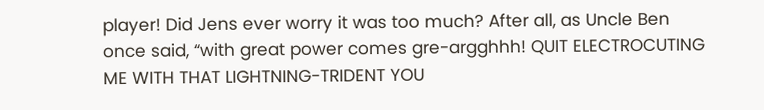player! Did Jens ever worry it was too much? After all, as Uncle Ben once said, “with great power comes gre-argghhh! QUIT ELECTROCUTING ME WITH THAT LIGHTNING-TRIDENT YOU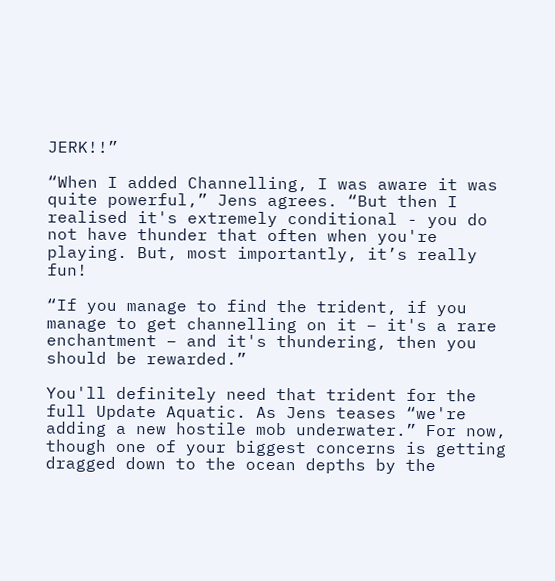JERK!!”

“When I added Channelling, I was aware it was quite powerful,” Jens agrees. “But then I realised it's extremely conditional - you do not have thunder that often when you're playing. But, most importantly, it’s really fun!

“If you manage to find the trident, if you manage to get channelling on it – it's a rare enchantment – and it's thundering, then you should be rewarded.”

You'll definitely need that trident for the full Update Aquatic. As Jens teases “we're adding a new hostile mob underwater.” For now, though one of your biggest concerns is getting dragged down to the ocean depths by the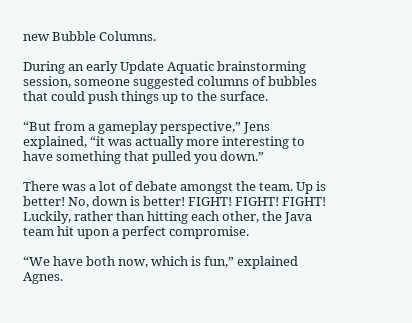new Bubble Columns.

During an early Update Aquatic brainstorming session, someone suggested columns of bubbles that could push things up to the surface.

“But from a gameplay perspective,” Jens explained, “it was actually more interesting to have something that pulled you down.”

There was a lot of debate amongst the team. Up is better! No, down is better! FIGHT! FIGHT! FIGHT! Luckily, rather than hitting each other, the Java team hit upon a perfect compromise.

“We have both now, which is fun,” explained Agnes.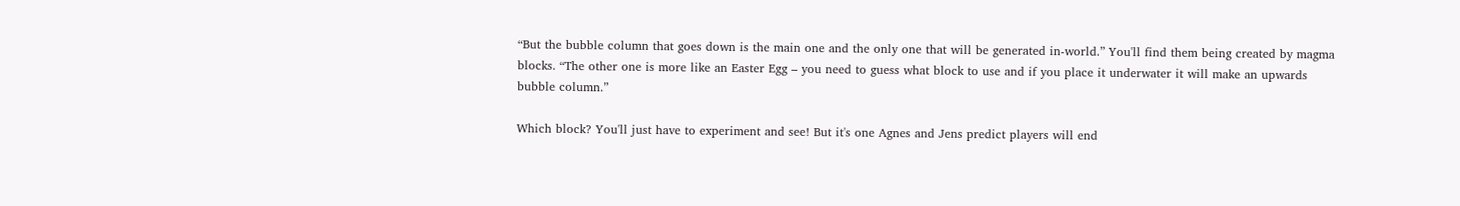“But the bubble column that goes down is the main one and the only one that will be generated in-world.” You'll find them being created by magma blocks. “The other one is more like an Easter Egg – you need to guess what block to use and if you place it underwater it will make an upwards bubble column.”

Which block? You'll just have to experiment and see! But it's one Agnes and Jens predict players will end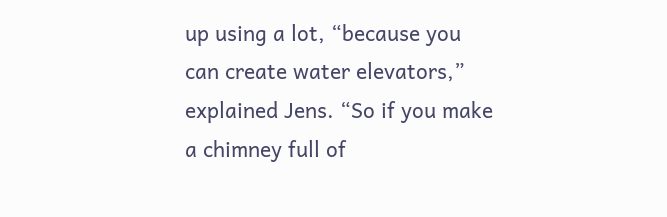up using a lot, “because you can create water elevators,” explained Jens. “So if you make a chimney full of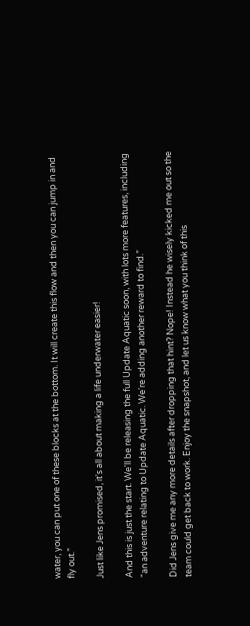water, you can put one of these blocks at the bottom. It will create this flow and then you can jump in and fly out.”

Just like Jens promised, it's all about making a life underwater easier!

And this is just the start. We'll be releasing the full Update Aquatic soon, with lots more features, including “an adventure relating to Update Aquatic. We're adding another reward to find.”

Did Jens give me any more details after dropping that hint? Nope! Instead he wisely kicked me out so the team could get back to work. Enjoy the snapshot, and let us know what you think of this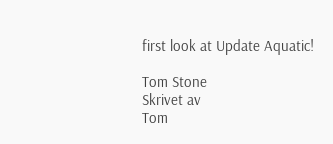first look at Update Aquatic!

Tom Stone
Skrivet av
Tom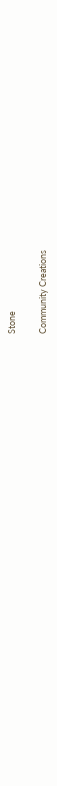Stone

Community Creations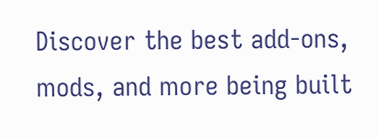Discover the best add-ons, mods, and more being built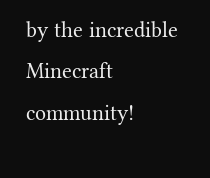by the incredible Minecraft community!